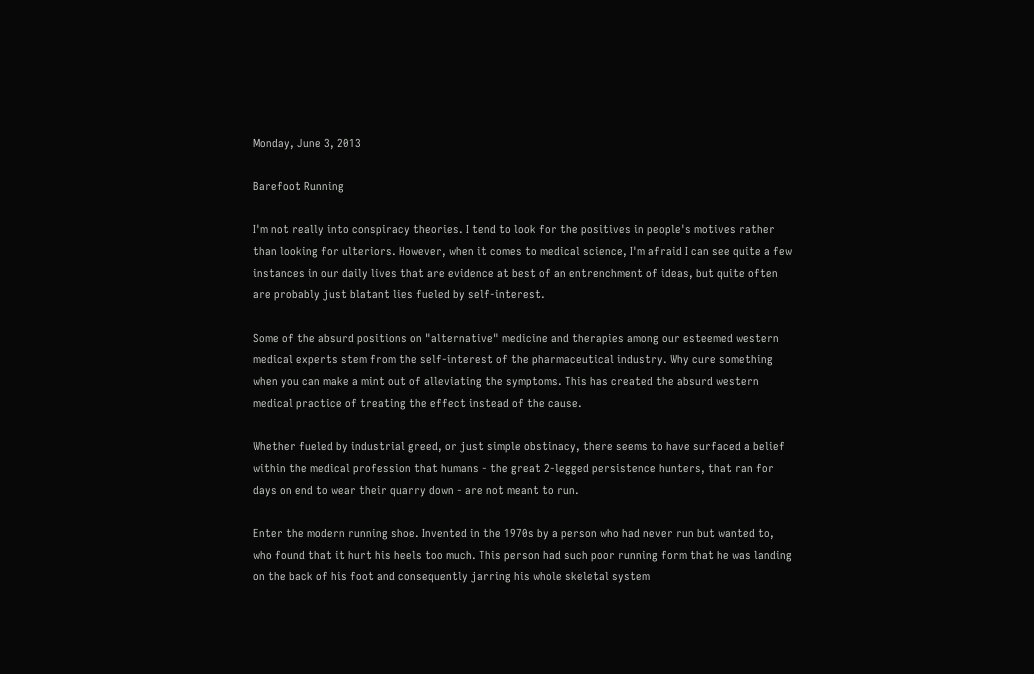Monday, June 3, 2013

Barefoot Running

I'm not really into conspiracy theories. I tend to look for the positives in people's motives rather than looking for ulteriors. However, when it comes to medical science, I'm afraid I can see quite a few instances in our daily lives that are evidence at best of an entrenchment of ideas, but quite often are probably just blatant lies fueled by self-interest.

Some of the absurd positions on "alternative" medicine and therapies among our esteemed western medical experts stem from the self-interest of the pharmaceutical industry. Why cure something when you can make a mint out of alleviating the symptoms. This has created the absurd western medical practice of treating the effect instead of the cause.

Whether fueled by industrial greed, or just simple obstinacy, there seems to have surfaced a belief within the medical profession that humans - the great 2-legged persistence hunters, that ran for days on end to wear their quarry down - are not meant to run.

Enter the modern running shoe. Invented in the 1970s by a person who had never run but wanted to, who found that it hurt his heels too much. This person had such poor running form that he was landing on the back of his foot and consequently jarring his whole skeletal system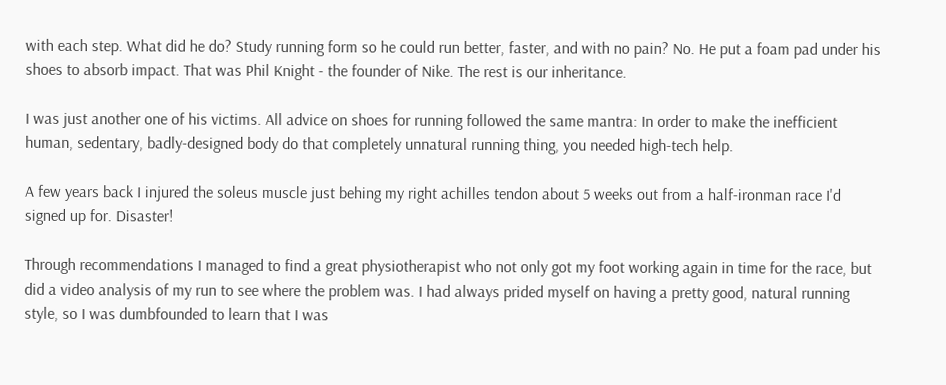with each step. What did he do? Study running form so he could run better, faster, and with no pain? No. He put a foam pad under his shoes to absorb impact. That was Phil Knight - the founder of Nike. The rest is our inheritance.

I was just another one of his victims. All advice on shoes for running followed the same mantra: In order to make the inefficient human, sedentary, badly-designed body do that completely unnatural running thing, you needed high-tech help.

A few years back I injured the soleus muscle just behing my right achilles tendon about 5 weeks out from a half-ironman race I'd signed up for. Disaster!

Through recommendations I managed to find a great physiotherapist who not only got my foot working again in time for the race, but did a video analysis of my run to see where the problem was. I had always prided myself on having a pretty good, natural running style, so I was dumbfounded to learn that I was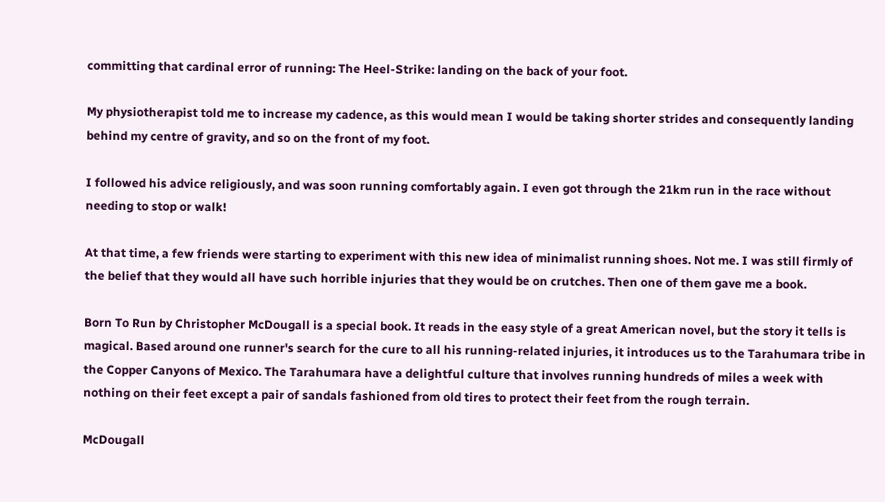committing that cardinal error of running: The Heel-Strike: landing on the back of your foot.

My physiotherapist told me to increase my cadence, as this would mean I would be taking shorter strides and consequently landing behind my centre of gravity, and so on the front of my foot.

I followed his advice religiously, and was soon running comfortably again. I even got through the 21km run in the race without needing to stop or walk!

At that time, a few friends were starting to experiment with this new idea of minimalist running shoes. Not me. I was still firmly of the belief that they would all have such horrible injuries that they would be on crutches. Then one of them gave me a book.

Born To Run by Christopher McDougall is a special book. It reads in the easy style of a great American novel, but the story it tells is magical. Based around one runner's search for the cure to all his running-related injuries, it introduces us to the Tarahumara tribe in the Copper Canyons of Mexico. The Tarahumara have a delightful culture that involves running hundreds of miles a week with nothing on their feet except a pair of sandals fashioned from old tires to protect their feet from the rough terrain.

McDougall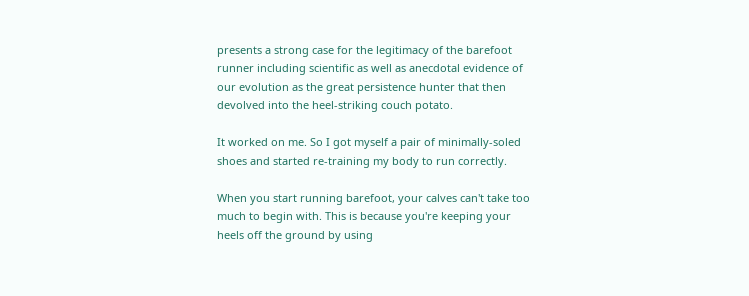presents a strong case for the legitimacy of the barefoot runner including scientific as well as anecdotal evidence of our evolution as the great persistence hunter that then devolved into the heel-striking couch potato.

It worked on me. So I got myself a pair of minimally-soled shoes and started re-training my body to run correctly.

When you start running barefoot, your calves can't take too much to begin with. This is because you're keeping your heels off the ground by using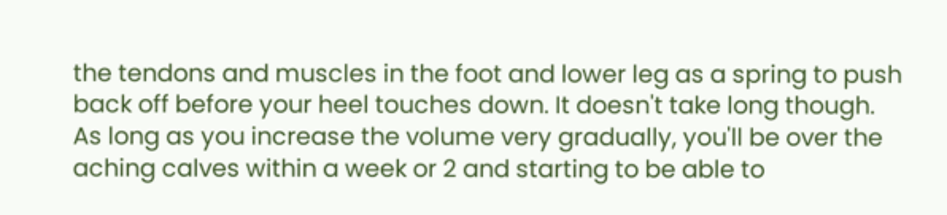the tendons and muscles in the foot and lower leg as a spring to push back off before your heel touches down. It doesn't take long though. As long as you increase the volume very gradually, you'll be over the aching calves within a week or 2 and starting to be able to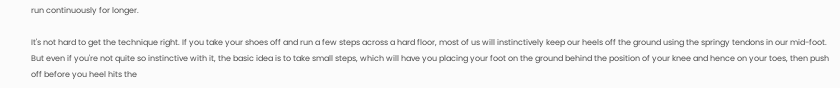run continuously for longer.

It's not hard to get the technique right. If you take your shoes off and run a few steps across a hard floor, most of us will instinctively keep our heels off the ground using the springy tendons in our mid-foot. But even if you're not quite so instinctive with it, the basic idea is to take small steps, which will have you placing your foot on the ground behind the position of your knee and hence on your toes, then push off before you heel hits the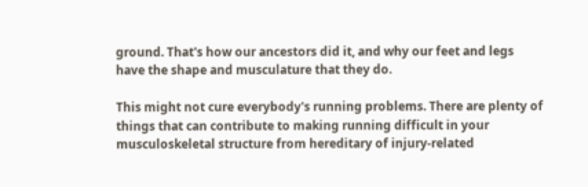ground. That's how our ancestors did it, and why our feet and legs have the shape and musculature that they do.

This might not cure everybody's running problems. There are plenty of things that can contribute to making running difficult in your musculoskeletal structure from hereditary of injury-related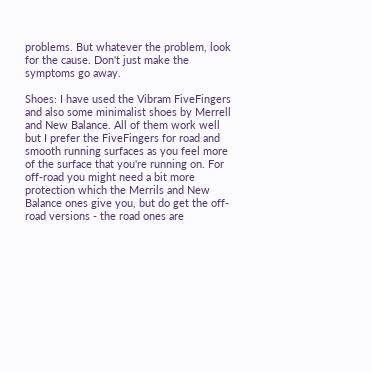problems. But whatever the problem, look for the cause. Don't just make the symptoms go away.

Shoes: I have used the Vibram FiveFingers and also some minimalist shoes by Merrell and New Balance. All of them work well but I prefer the FiveFingers for road and smooth running surfaces as you feel more of the surface that you're running on. For off-road you might need a bit more protection which the Merrils and New Balance ones give you, but do get the off-road versions - the road ones are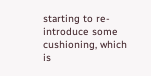starting to re-introduce some cushioning, which is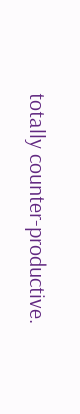totally counter-productive.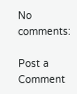No comments:

Post a Comment